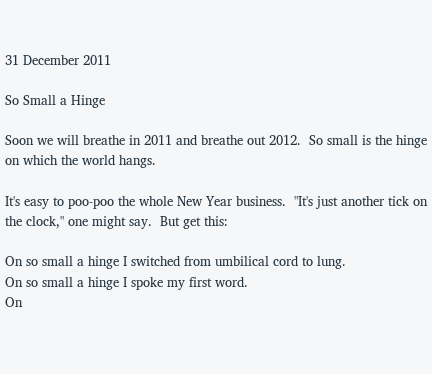31 December 2011

So Small a Hinge

Soon we will breathe in 2011 and breathe out 2012.  So small is the hinge on which the world hangs.

It's easy to poo-poo the whole New Year business.  "It's just another tick on the clock," one might say.  But get this:

On so small a hinge I switched from umbilical cord to lung.
On so small a hinge I spoke my first word.
On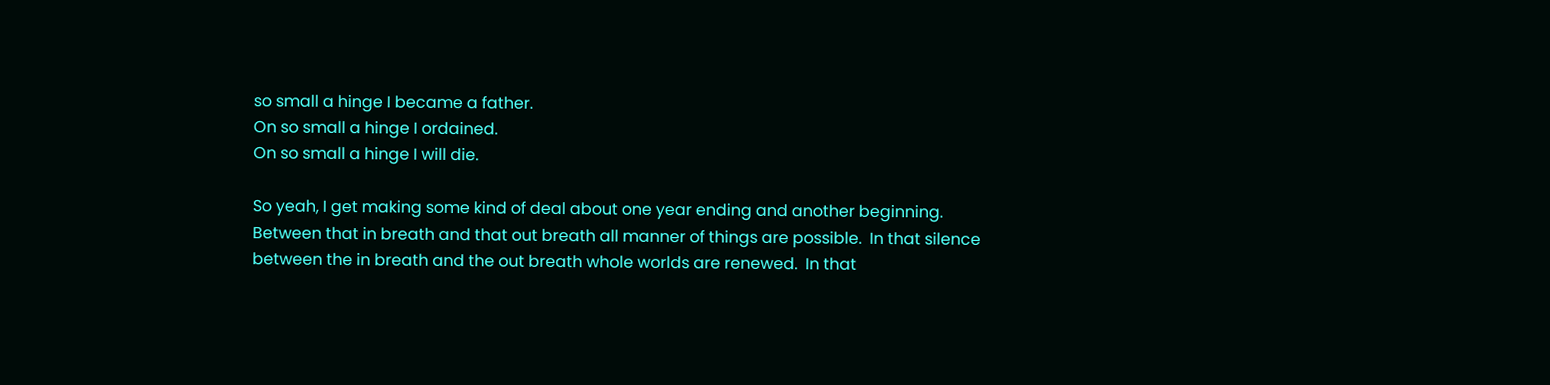so small a hinge I became a father.
On so small a hinge I ordained.
On so small a hinge I will die.

So yeah, I get making some kind of deal about one year ending and another beginning.  Between that in breath and that out breath all manner of things are possible.  In that silence between the in breath and the out breath whole worlds are renewed.  In that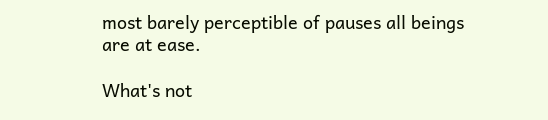most barely perceptible of pauses all beings are at ease.

What's not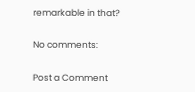remarkable in that?

No comments:

Post a Comment